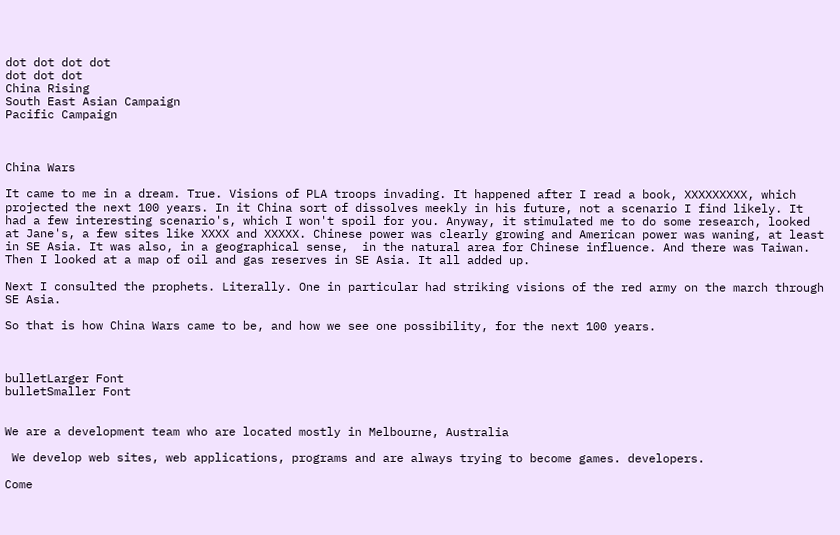dot dot dot dot
dot dot dot
China Rising
South East Asian Campaign
Pacific Campaign



China Wars

It came to me in a dream. True. Visions of PLA troops invading. It happened after I read a book, XXXXXXXXX, which projected the next 100 years. In it China sort of dissolves meekly in his future, not a scenario I find likely. It had a few interesting scenario's, which I won't spoil for you. Anyway, it stimulated me to do some research, looked at Jane's, a few sites like XXXX and XXXXX. Chinese power was clearly growing and American power was waning, at least in SE Asia. It was also, in a geographical sense,  in the natural area for Chinese influence. And there was Taiwan. Then I looked at a map of oil and gas reserves in SE Asia. It all added up.

Next I consulted the prophets. Literally. One in particular had striking visions of the red army on the march through SE Asia.

So that is how China Wars came to be, and how we see one possibility, for the next 100 years.



bulletLarger Font
bulletSmaller Font


We are a development team who are located mostly in Melbourne, Australia

 We develop web sites, web applications, programs and are always trying to become games. developers.

Come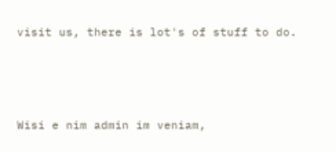visit us, there is lot's of stuff to do.




Wisi e nim admin im veniam,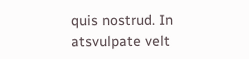quis nostrud. In atsvulpate velt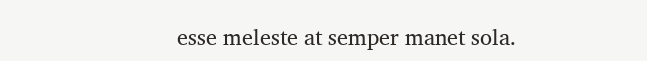esse meleste at semper manet sola.